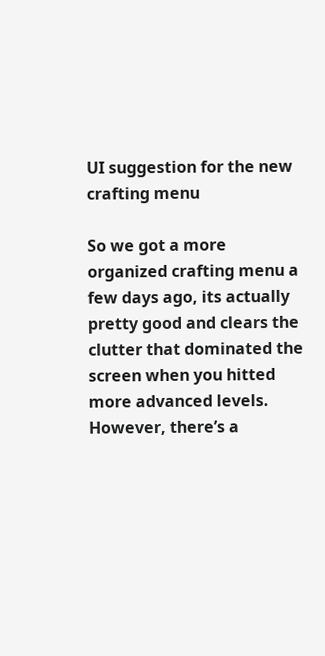UI suggestion for the new crafting menu

So we got a more organized crafting menu a few days ago, its actually pretty good and clears the clutter that dominated the screen when you hitted more advanced levels. However, there’s a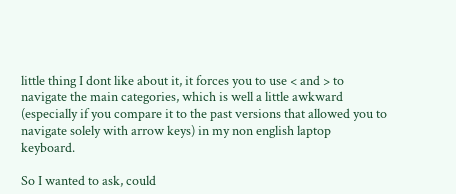little thing I dont like about it, it forces you to use < and > to navigate the main categories, which is well a little awkward (especially if you compare it to the past versions that allowed you to navigate solely with arrow keys) in my non english laptop keyboard.

So I wanted to ask, could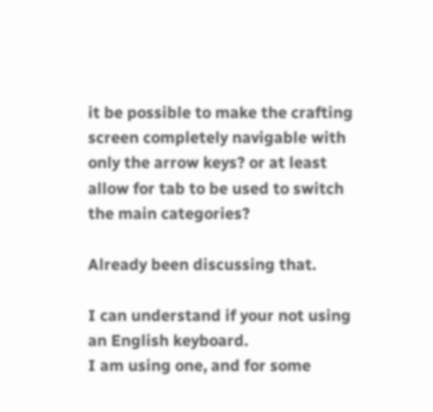it be possible to make the crafting screen completely navigable with only the arrow keys? or at least allow for tab to be used to switch the main categories?

Already been discussing that.

I can understand if your not using an English keyboard.
I am using one, and for some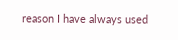reason I have always used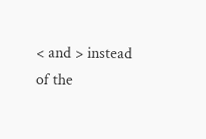< and > instead of the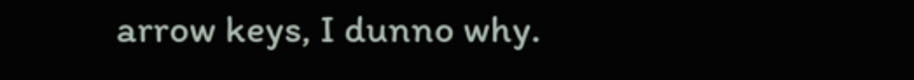arrow keys, I dunno why.